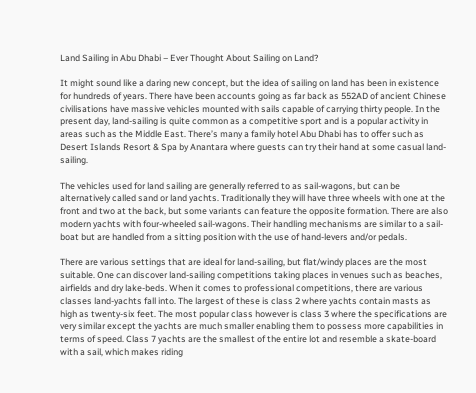Land Sailing in Abu Dhabi – Ever Thought About Sailing on Land?

It might sound like a daring new concept, but the idea of sailing on land has been in existence for hundreds of years. There have been accounts going as far back as 552AD of ancient Chinese civilisations have massive vehicles mounted with sails capable of carrying thirty people. In the present day, land-sailing is quite common as a competitive sport and is a popular activity in areas such as the Middle East. There’s many a family hotel Abu Dhabi has to offer such as Desert Islands Resort & Spa by Anantara where guests can try their hand at some casual land-sailing.

The vehicles used for land sailing are generally referred to as sail-wagons, but can be alternatively called sand or land yachts. Traditionally they will have three wheels with one at the front and two at the back, but some variants can feature the opposite formation. There are also modern yachts with four-wheeled sail-wagons. Their handling mechanisms are similar to a sail-boat but are handled from a sitting position with the use of hand-levers and/or pedals.

There are various settings that are ideal for land-sailing, but flat/windy places are the most suitable. One can discover land-sailing competitions taking places in venues such as beaches, airfields and dry lake-beds. When it comes to professional competitions, there are various classes land-yachts fall into. The largest of these is class 2 where yachts contain masts as high as twenty-six feet. The most popular class however is class 3 where the specifications are very similar except the yachts are much smaller enabling them to possess more capabilities in terms of speed. Class 7 yachts are the smallest of the entire lot and resemble a skate-board with a sail, which makes riding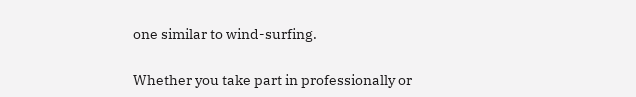one similar to wind-surfing.

Whether you take part in professionally or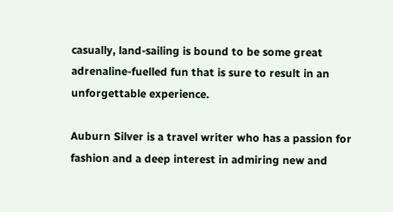casually, land-sailing is bound to be some great adrenaline-fuelled fun that is sure to result in an unforgettable experience.

Auburn Silver is a travel writer who has a passion for fashion and a deep interest in admiring new and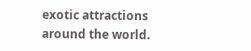exotic attractions around the world.